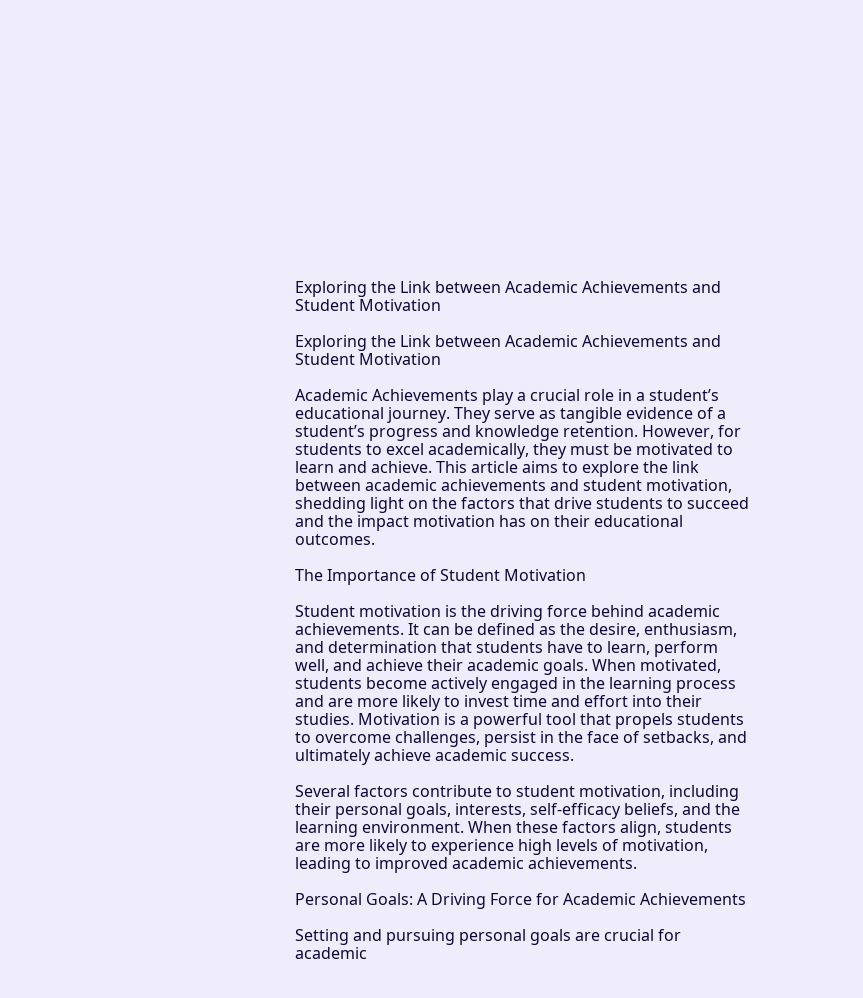Exploring the Link between Academic Achievements and Student Motivation

Exploring the Link between Academic Achievements and Student Motivation

Academic Achievements play a crucial role in a student’s educational journey. They serve as tangible evidence of a student’s progress and knowledge retention. However, for students to excel academically, they must be motivated to learn and achieve. This article aims to explore the link between academic achievements and student motivation, shedding light on the factors that drive students to succeed and the impact motivation has on their educational outcomes.

The Importance of Student Motivation

Student motivation is the driving force behind academic achievements. It can be defined as the desire, enthusiasm, and determination that students have to learn, perform well, and achieve their academic goals. When motivated, students become actively engaged in the learning process and are more likely to invest time and effort into their studies. Motivation is a powerful tool that propels students to overcome challenges, persist in the face of setbacks, and ultimately achieve academic success.

Several factors contribute to student motivation, including their personal goals, interests, self-efficacy beliefs, and the learning environment. When these factors align, students are more likely to experience high levels of motivation, leading to improved academic achievements.

Personal Goals: A Driving Force for Academic Achievements

Setting and pursuing personal goals are crucial for academic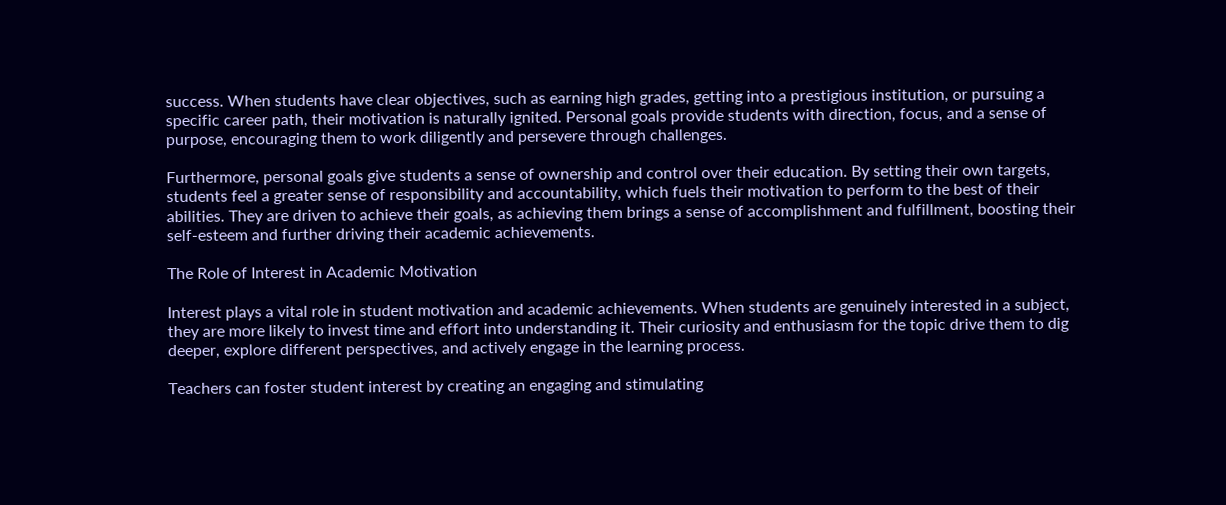success. When students have clear objectives, such as earning high grades, getting into a prestigious institution, or pursuing a specific career path, their motivation is naturally ignited. Personal goals provide students with direction, focus, and a sense of purpose, encouraging them to work diligently and persevere through challenges.

Furthermore, personal goals give students a sense of ownership and control over their education. By setting their own targets, students feel a greater sense of responsibility and accountability, which fuels their motivation to perform to the best of their abilities. They are driven to achieve their goals, as achieving them brings a sense of accomplishment and fulfillment, boosting their self-esteem and further driving their academic achievements.

The Role of Interest in Academic Motivation

Interest plays a vital role in student motivation and academic achievements. When students are genuinely interested in a subject, they are more likely to invest time and effort into understanding it. Their curiosity and enthusiasm for the topic drive them to dig deeper, explore different perspectives, and actively engage in the learning process.

Teachers can foster student interest by creating an engaging and stimulating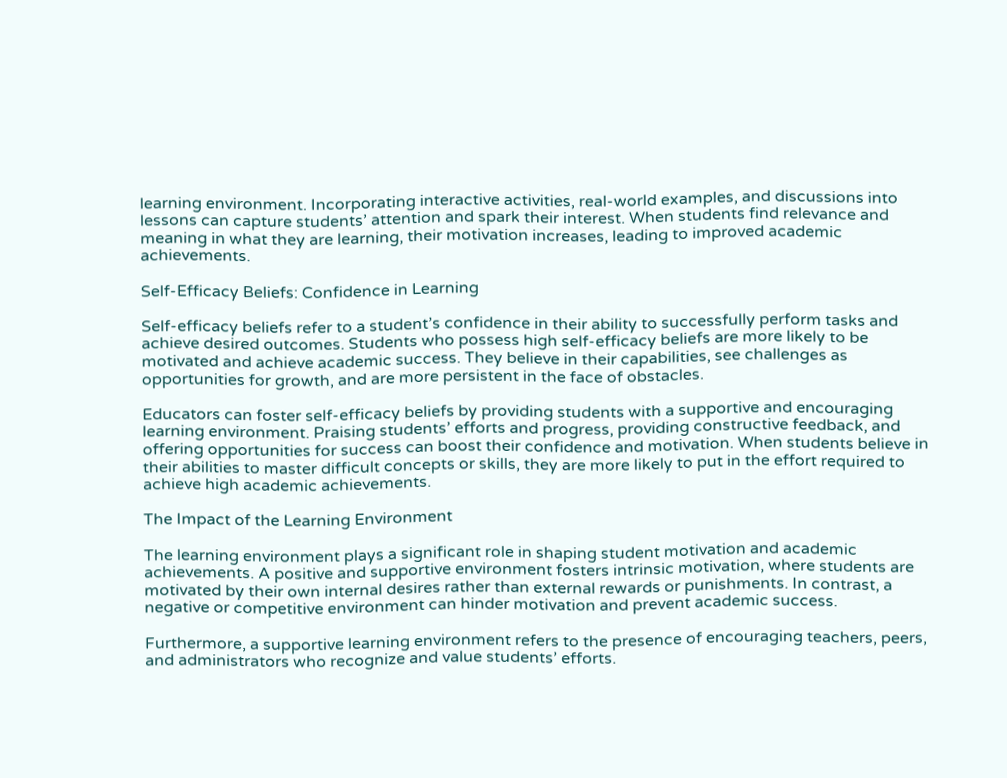learning environment. Incorporating interactive activities, real-world examples, and discussions into lessons can capture students’ attention and spark their interest. When students find relevance and meaning in what they are learning, their motivation increases, leading to improved academic achievements.

Self-Efficacy Beliefs: Confidence in Learning

Self-efficacy beliefs refer to a student’s confidence in their ability to successfully perform tasks and achieve desired outcomes. Students who possess high self-efficacy beliefs are more likely to be motivated and achieve academic success. They believe in their capabilities, see challenges as opportunities for growth, and are more persistent in the face of obstacles.

Educators can foster self-efficacy beliefs by providing students with a supportive and encouraging learning environment. Praising students’ efforts and progress, providing constructive feedback, and offering opportunities for success can boost their confidence and motivation. When students believe in their abilities to master difficult concepts or skills, they are more likely to put in the effort required to achieve high academic achievements.

The Impact of the Learning Environment

The learning environment plays a significant role in shaping student motivation and academic achievements. A positive and supportive environment fosters intrinsic motivation, where students are motivated by their own internal desires rather than external rewards or punishments. In contrast, a negative or competitive environment can hinder motivation and prevent academic success.

Furthermore, a supportive learning environment refers to the presence of encouraging teachers, peers, and administrators who recognize and value students’ efforts.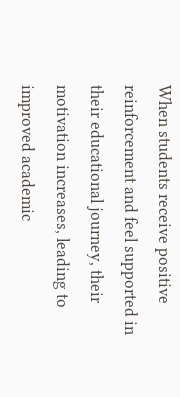When students receive positive reinforcement and feel supported in their educational journey, their motivation increases, leading to improved academic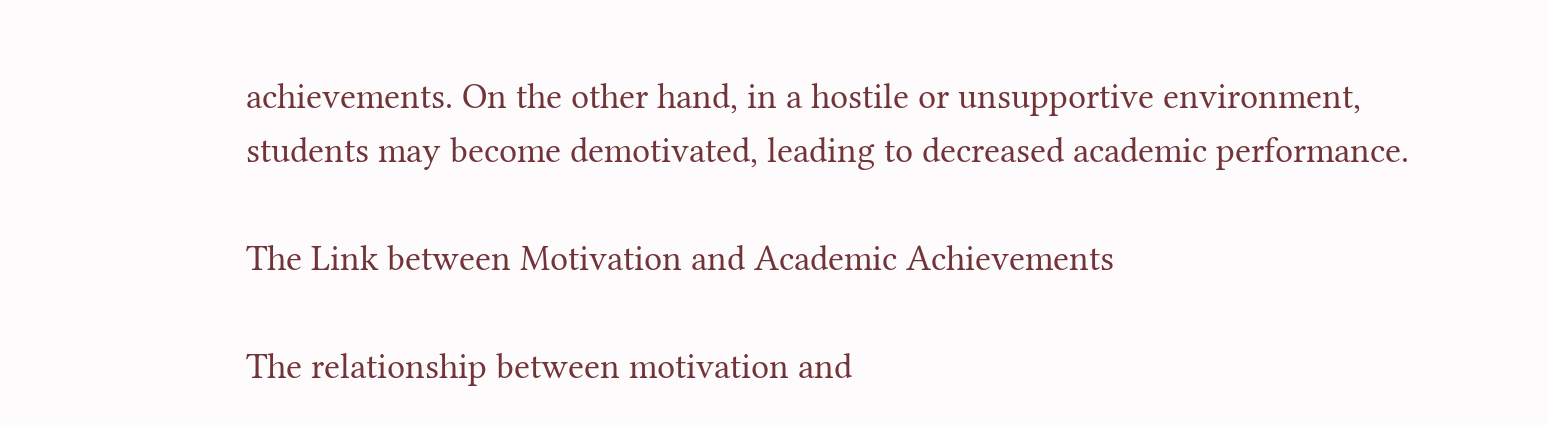achievements. On the other hand, in a hostile or unsupportive environment, students may become demotivated, leading to decreased academic performance.

The Link between Motivation and Academic Achievements

The relationship between motivation and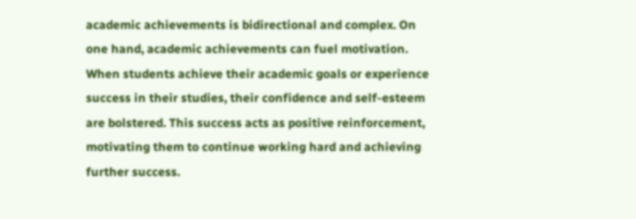academic achievements is bidirectional and complex. On one hand, academic achievements can fuel motivation. When students achieve their academic goals or experience success in their studies, their confidence and self-esteem are bolstered. This success acts as positive reinforcement, motivating them to continue working hard and achieving further success.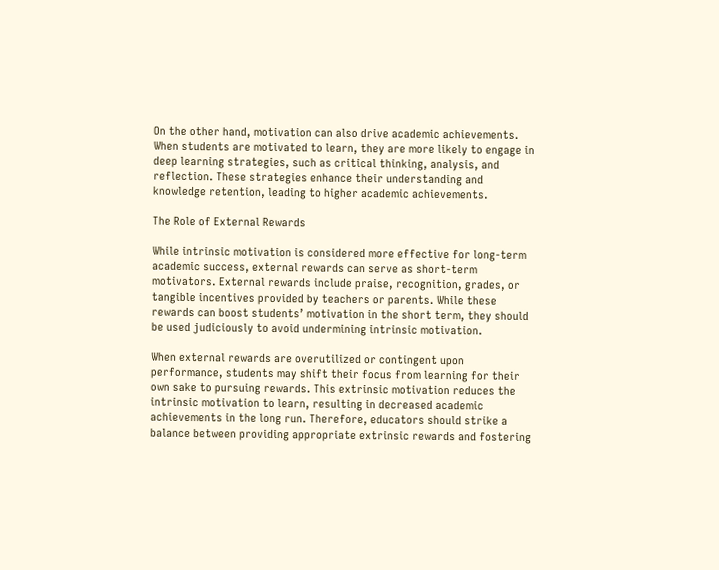On the other hand, motivation can also drive academic achievements. When students are motivated to learn, they are more likely to engage in deep learning strategies, such as critical thinking, analysis, and reflection. These strategies enhance their understanding and knowledge retention, leading to higher academic achievements.

The Role of External Rewards

While intrinsic motivation is considered more effective for long-term academic success, external rewards can serve as short-term motivators. External rewards include praise, recognition, grades, or tangible incentives provided by teachers or parents. While these rewards can boost students’ motivation in the short term, they should be used judiciously to avoid undermining intrinsic motivation.

When external rewards are overutilized or contingent upon performance, students may shift their focus from learning for their own sake to pursuing rewards. This extrinsic motivation reduces the intrinsic motivation to learn, resulting in decreased academic achievements in the long run. Therefore, educators should strike a balance between providing appropriate extrinsic rewards and fostering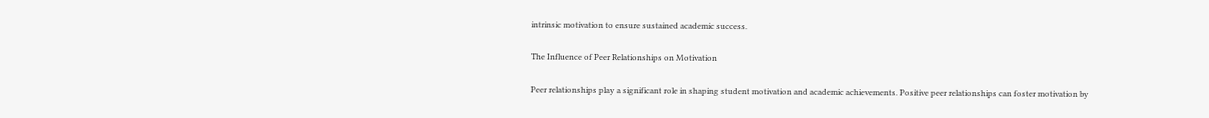intrinsic motivation to ensure sustained academic success.

The Influence of Peer Relationships on Motivation

Peer relationships play a significant role in shaping student motivation and academic achievements. Positive peer relationships can foster motivation by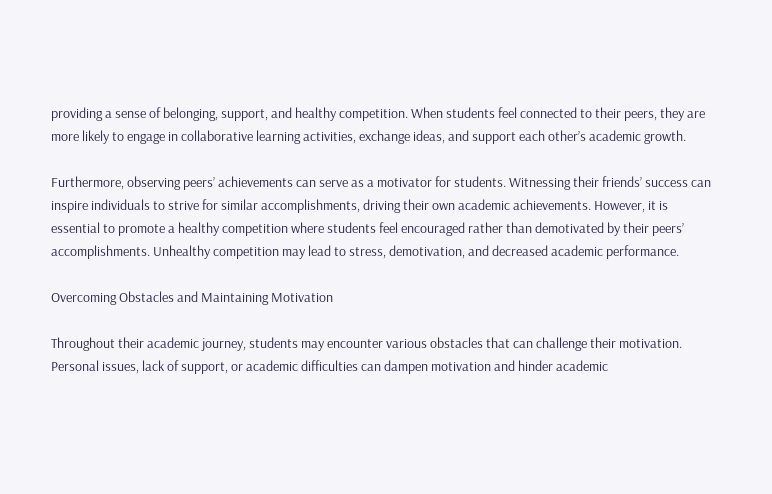providing a sense of belonging, support, and healthy competition. When students feel connected to their peers, they are more likely to engage in collaborative learning activities, exchange ideas, and support each other’s academic growth.

Furthermore, observing peers’ achievements can serve as a motivator for students. Witnessing their friends’ success can inspire individuals to strive for similar accomplishments, driving their own academic achievements. However, it is essential to promote a healthy competition where students feel encouraged rather than demotivated by their peers’ accomplishments. Unhealthy competition may lead to stress, demotivation, and decreased academic performance.

Overcoming Obstacles and Maintaining Motivation

Throughout their academic journey, students may encounter various obstacles that can challenge their motivation. Personal issues, lack of support, or academic difficulties can dampen motivation and hinder academic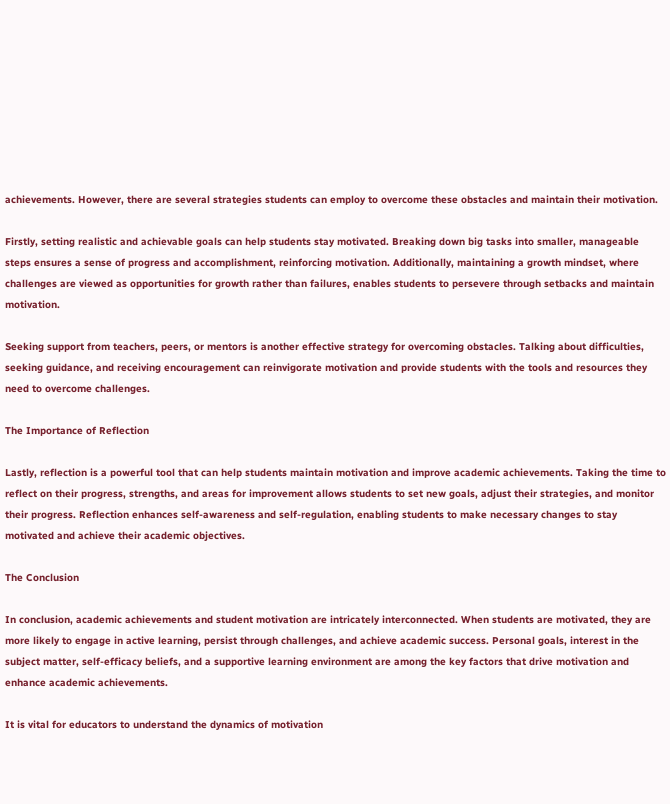achievements. However, there are several strategies students can employ to overcome these obstacles and maintain their motivation.

Firstly, setting realistic and achievable goals can help students stay motivated. Breaking down big tasks into smaller, manageable steps ensures a sense of progress and accomplishment, reinforcing motivation. Additionally, maintaining a growth mindset, where challenges are viewed as opportunities for growth rather than failures, enables students to persevere through setbacks and maintain motivation.

Seeking support from teachers, peers, or mentors is another effective strategy for overcoming obstacles. Talking about difficulties, seeking guidance, and receiving encouragement can reinvigorate motivation and provide students with the tools and resources they need to overcome challenges.

The Importance of Reflection

Lastly, reflection is a powerful tool that can help students maintain motivation and improve academic achievements. Taking the time to reflect on their progress, strengths, and areas for improvement allows students to set new goals, adjust their strategies, and monitor their progress. Reflection enhances self-awareness and self-regulation, enabling students to make necessary changes to stay motivated and achieve their academic objectives.

The Conclusion

In conclusion, academic achievements and student motivation are intricately interconnected. When students are motivated, they are more likely to engage in active learning, persist through challenges, and achieve academic success. Personal goals, interest in the subject matter, self-efficacy beliefs, and a supportive learning environment are among the key factors that drive motivation and enhance academic achievements.

It is vital for educators to understand the dynamics of motivation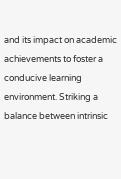and its impact on academic achievements to foster a conducive learning environment. Striking a balance between intrinsic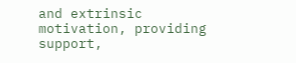and extrinsic motivation, providing support,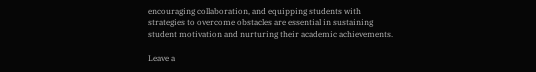encouraging collaboration, and equipping students with strategies to overcome obstacles are essential in sustaining student motivation and nurturing their academic achievements.

Leave a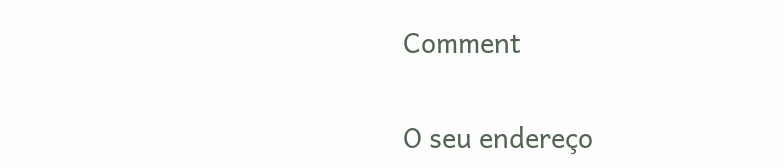Comment

O seu endereço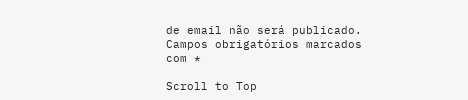de email não será publicado. Campos obrigatórios marcados com *

Scroll to Top